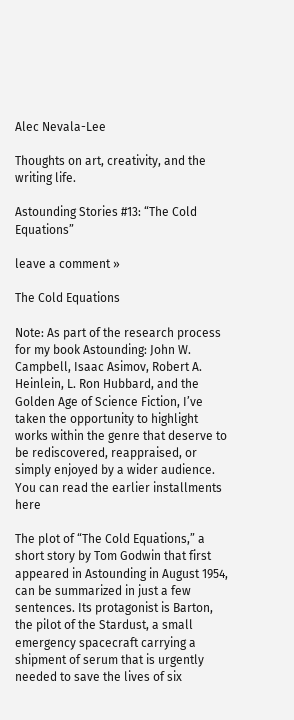Alec Nevala-Lee

Thoughts on art, creativity, and the writing life.

Astounding Stories #13: “The Cold Equations”

leave a comment »

The Cold Equations

Note: As part of the research process for my book Astounding: John W. Campbell, Isaac Asimov, Robert A. Heinlein, L. Ron Hubbard, and the Golden Age of Science Fiction, I’ve taken the opportunity to highlight works within the genre that deserve to be rediscovered, reappraised, or simply enjoyed by a wider audience. You can read the earlier installments here

The plot of “The Cold Equations,” a short story by Tom Godwin that first appeared in Astounding in August 1954, can be summarized in just a few sentences. Its protagonist is Barton, the pilot of the Stardust, a small emergency spacecraft carrying a shipment of serum that is urgently needed to save the lives of six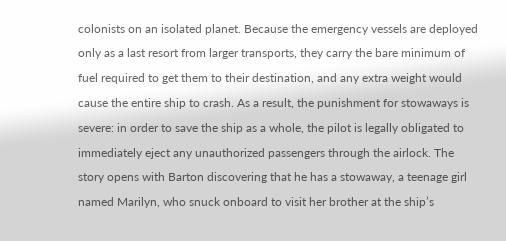colonists on an isolated planet. Because the emergency vessels are deployed only as a last resort from larger transports, they carry the bare minimum of fuel required to get them to their destination, and any extra weight would cause the entire ship to crash. As a result, the punishment for stowaways is severe: in order to save the ship as a whole, the pilot is legally obligated to immediately eject any unauthorized passengers through the airlock. The story opens with Barton discovering that he has a stowaway, a teenage girl named Marilyn, who snuck onboard to visit her brother at the ship’s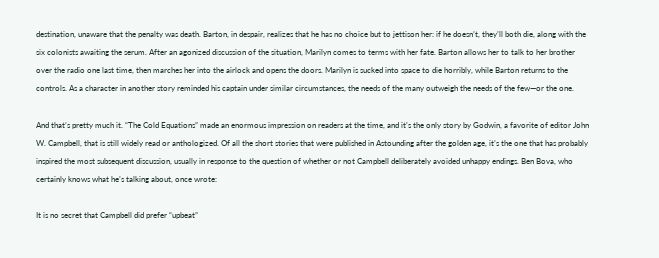destination, unaware that the penalty was death. Barton, in despair, realizes that he has no choice but to jettison her: if he doesn’t, they’ll both die, along with the six colonists awaiting the serum. After an agonized discussion of the situation, Marilyn comes to terms with her fate. Barton allows her to talk to her brother over the radio one last time, then marches her into the airlock and opens the doors. Marilyn is sucked into space to die horribly, while Barton returns to the controls. As a character in another story reminded his captain under similar circumstances, the needs of the many outweigh the needs of the few—or the one.

And that’s pretty much it. “The Cold Equations” made an enormous impression on readers at the time, and it’s the only story by Godwin, a favorite of editor John W. Campbell, that is still widely read or anthologized. Of all the short stories that were published in Astounding after the golden age, it’s the one that has probably inspired the most subsequent discussion, usually in response to the question of whether or not Campbell deliberately avoided unhappy endings. Ben Bova, who certainly knows what he’s talking about, once wrote:

It is no secret that Campbell did prefer “upbeat”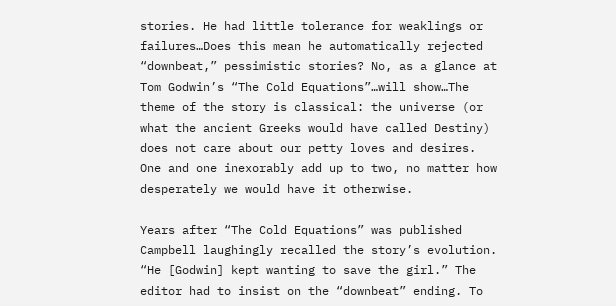stories. He had little tolerance for weaklings or failures…Does this mean he automatically rejected “downbeat,” pessimistic stories? No, as a glance at Tom Godwin’s “The Cold Equations”…will show…The theme of the story is classical: the universe (or what the ancient Greeks would have called Destiny) does not care about our petty loves and desires. One and one inexorably add up to two, no matter how desperately we would have it otherwise.

Years after “The Cold Equations” was published Campbell laughingly recalled the story’s evolution. “He [Godwin] kept wanting to save the girl.” The editor had to insist on the “downbeat” ending. To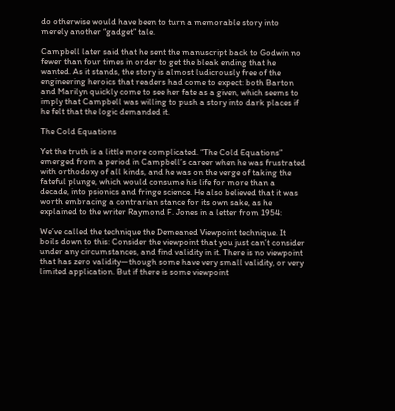do otherwise would have been to turn a memorable story into merely another “gadget” tale.

Campbell later said that he sent the manuscript back to Godwin no fewer than four times in order to get the bleak ending that he wanted. As it stands, the story is almost ludicrously free of the engineering heroics that readers had come to expect: both Barton and Marilyn quickly come to see her fate as a given, which seems to imply that Campbell was willing to push a story into dark places if he felt that the logic demanded it.

The Cold Equations

Yet the truth is a little more complicated. “The Cold Equations” emerged from a period in Campbell’s career when he was frustrated with orthodoxy of all kinds, and he was on the verge of taking the fateful plunge, which would consume his life for more than a decade, into psionics and fringe science. He also believed that it was worth embracing a contrarian stance for its own sake, as he explained to the writer Raymond F. Jones in a letter from 1954:

We’ve called the technique the Demeaned Viewpoint technique. It boils down to this: Consider the viewpoint that you just can’t consider under any circumstances, and find validity in it. There is no viewpoint that has zero validity—though some have very small validity, or very limited application. But if there is some viewpoint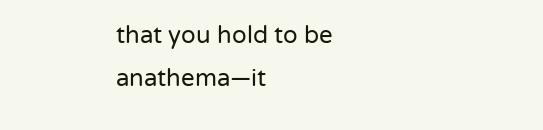that you hold to be anathema—it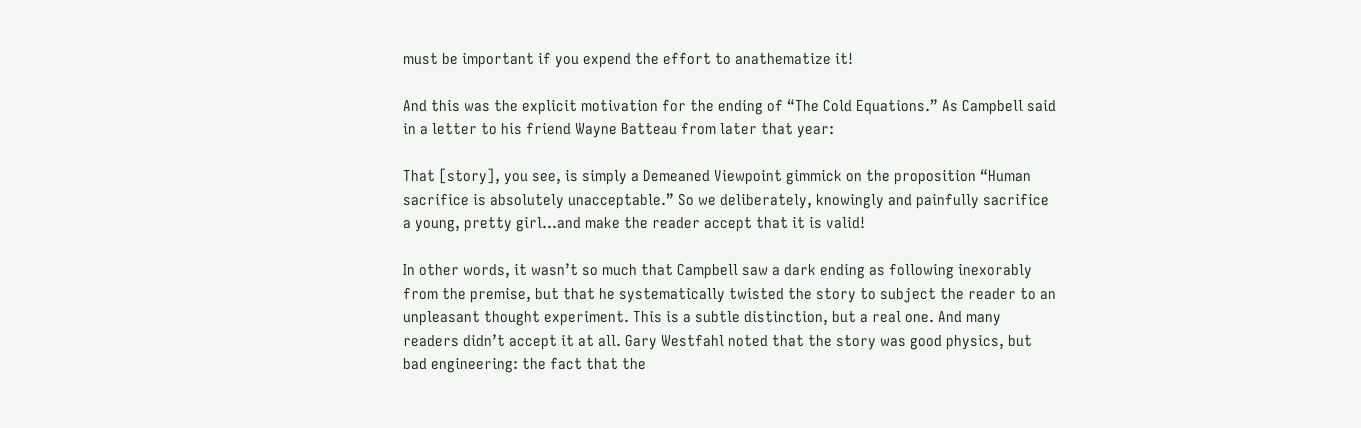must be important if you expend the effort to anathematize it!

And this was the explicit motivation for the ending of “The Cold Equations.” As Campbell said in a letter to his friend Wayne Batteau from later that year:

That [story], you see, is simply a Demeaned Viewpoint gimmick on the proposition “Human sacrifice is absolutely unacceptable.” So we deliberately, knowingly and painfully sacrifice a young, pretty girl…and make the reader accept that it is valid!

In other words, it wasn’t so much that Campbell saw a dark ending as following inexorably from the premise, but that he systematically twisted the story to subject the reader to an unpleasant thought experiment. This is a subtle distinction, but a real one. And many readers didn’t accept it at all. Gary Westfahl noted that the story was good physics, but bad engineering: the fact that the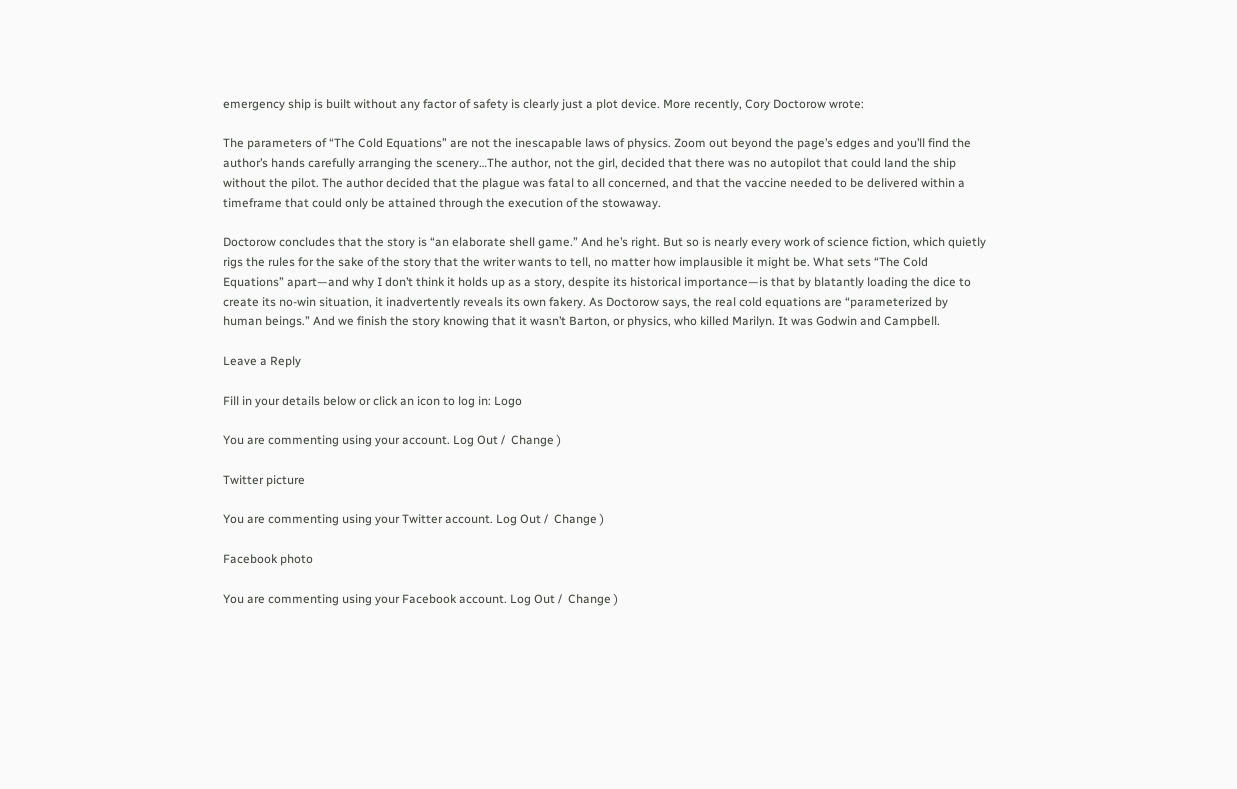emergency ship is built without any factor of safety is clearly just a plot device. More recently, Cory Doctorow wrote:

The parameters of “The Cold Equations” are not the inescapable laws of physics. Zoom out beyond the page’s edges and you’ll find the author’s hands carefully arranging the scenery…The author, not the girl, decided that there was no autopilot that could land the ship without the pilot. The author decided that the plague was fatal to all concerned, and that the vaccine needed to be delivered within a timeframe that could only be attained through the execution of the stowaway.

Doctorow concludes that the story is “an elaborate shell game.” And he’s right. But so is nearly every work of science fiction, which quietly rigs the rules for the sake of the story that the writer wants to tell, no matter how implausible it might be. What sets “The Cold Equations” apart—and why I don’t think it holds up as a story, despite its historical importance—is that by blatantly loading the dice to create its no-win situation, it inadvertently reveals its own fakery. As Doctorow says, the real cold equations are “parameterized by human beings.” And we finish the story knowing that it wasn’t Barton, or physics, who killed Marilyn. It was Godwin and Campbell.

Leave a Reply

Fill in your details below or click an icon to log in: Logo

You are commenting using your account. Log Out /  Change )

Twitter picture

You are commenting using your Twitter account. Log Out /  Change )

Facebook photo

You are commenting using your Facebook account. Log Out /  Change )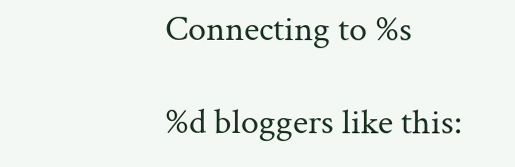Connecting to %s

%d bloggers like this: